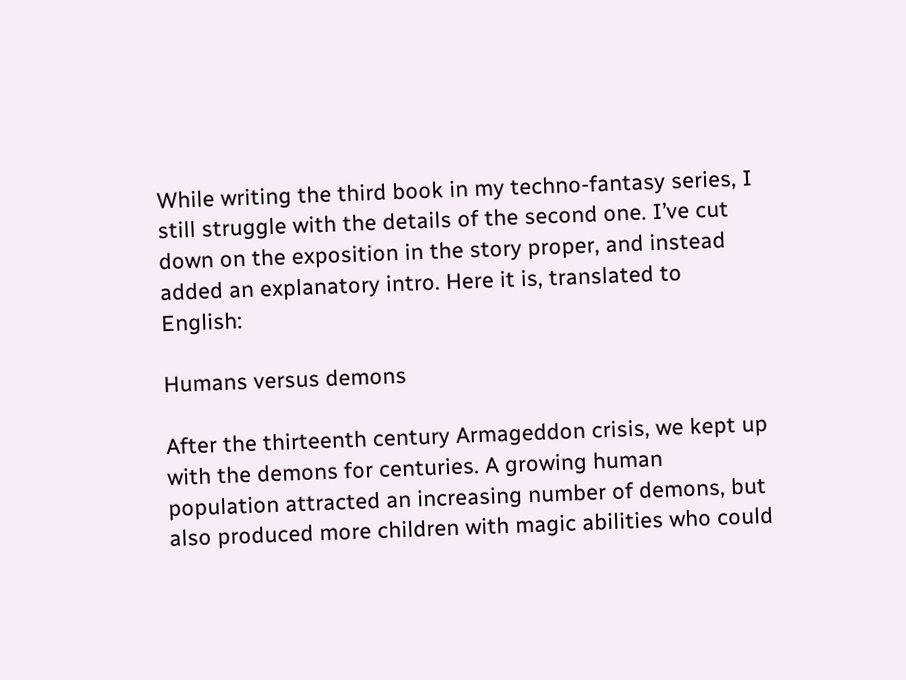While writing the third book in my techno-fantasy series, I still struggle with the details of the second one. I’ve cut down on the exposition in the story proper, and instead added an explanatory intro. Here it is, translated to English:

Humans versus demons

After the thirteenth century Armageddon crisis, we kept up with the demons for centuries. A growing human population attracted an increasing number of demons, but also produced more children with magic abilities who could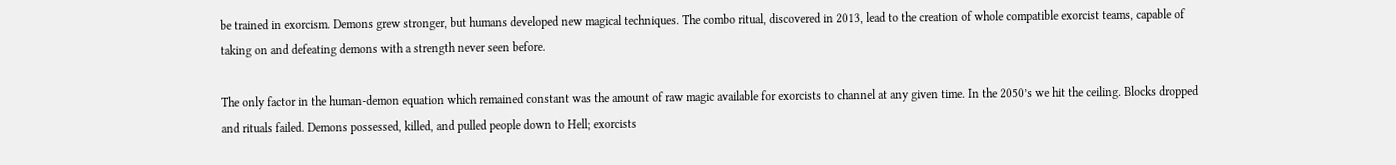be trained in exorcism. Demons grew stronger, but humans developed new magical techniques. The combo ritual, discovered in 2013, lead to the creation of whole compatible exorcist teams, capable of taking on and defeating demons with a strength never seen before.

The only factor in the human-demon equation which remained constant was the amount of raw magic available for exorcists to channel at any given time. In the 2050’s we hit the ceiling. Blocks dropped and rituals failed. Demons possessed, killed, and pulled people down to Hell; exorcists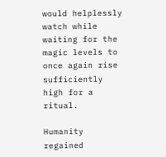would helplessly watch while waiting for the magic levels to once again rise sufficiently high for a ritual.

Humanity regained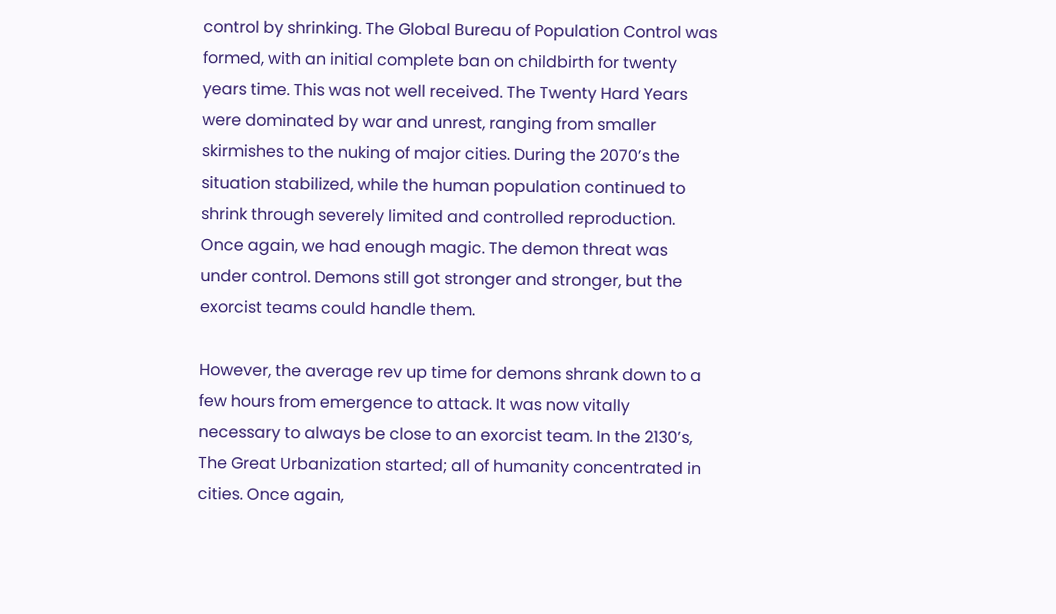control by shrinking. The Global Bureau of Population Control was formed, with an initial complete ban on childbirth for twenty years time. This was not well received. The Twenty Hard Years were dominated by war and unrest, ranging from smaller skirmishes to the nuking of major cities. During the 2070’s the situation stabilized, while the human population continued to shrink through severely limited and controlled reproduction. Once again, we had enough magic. The demon threat was under control. Demons still got stronger and stronger, but the exorcist teams could handle them.

However, the average rev up time for demons shrank down to a few hours from emergence to attack. It was now vitally necessary to always be close to an exorcist team. In the 2130’s, The Great Urbanization started; all of humanity concentrated in cities. Once again,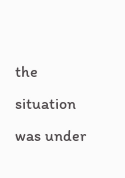the situation was under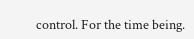control. For the time being.